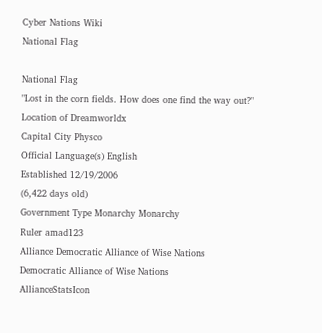Cyber Nations Wiki
National Flag

National Flag
"Lost in the corn fields. How does one find the way out?"
Location of Dreamworldx
Capital City Physco
Official Language(s) English
Established 12/19/2006
(6,422 days old)
Government Type Monarchy Monarchy
Ruler amad123
Alliance Democratic Alliance of Wise Nations
Democratic Alliance of Wise Nations
AllianceStatsIcon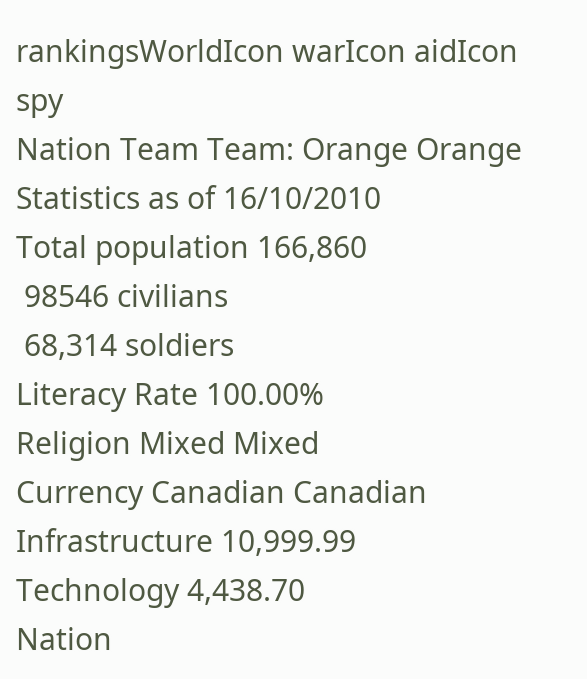rankingsWorldIcon warIcon aidIcon spy
Nation Team Team: Orange Orange
Statistics as of 16/10/2010
Total population 166,860
 98546 civilians
 68,314 soldiers
Literacy Rate 100.00%
Religion Mixed Mixed
Currency Canadian Canadian
Infrastructure 10,999.99
Technology 4,438.70
Nation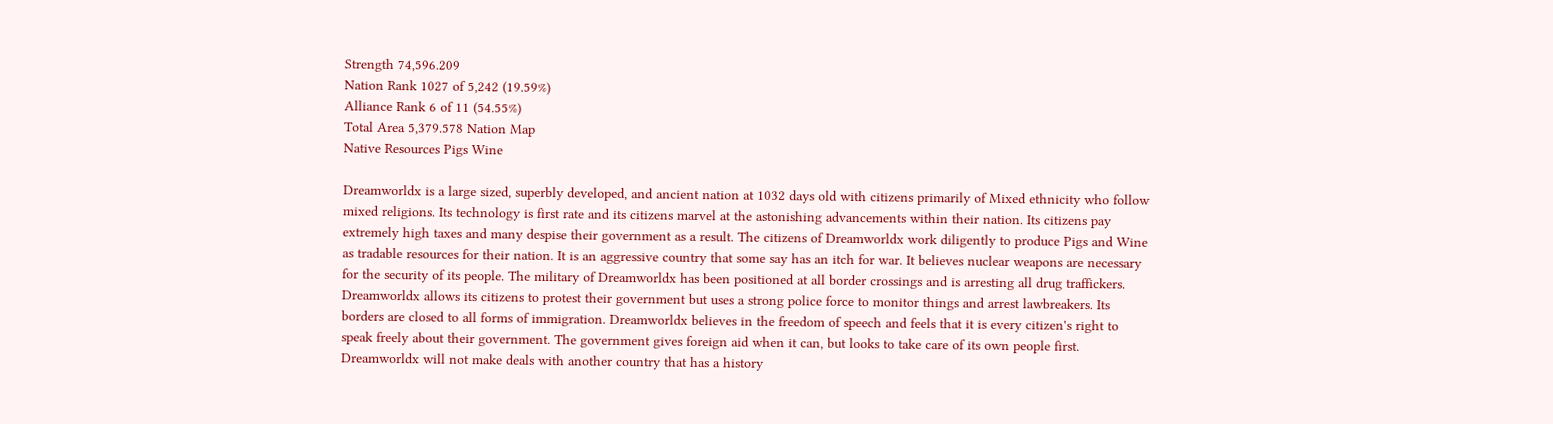Strength 74,596.209
Nation Rank 1027 of 5,242 (19.59%)
Alliance Rank 6 of 11 (54.55%)
Total Area 5,379.578 Nation Map
Native Resources Pigs Wine

Dreamworldx is a large sized, superbly developed, and ancient nation at 1032 days old with citizens primarily of Mixed ethnicity who follow mixed religions. Its technology is first rate and its citizens marvel at the astonishing advancements within their nation. Its citizens pay extremely high taxes and many despise their government as a result. The citizens of Dreamworldx work diligently to produce Pigs and Wine as tradable resources for their nation. It is an aggressive country that some say has an itch for war. It believes nuclear weapons are necessary for the security of its people. The military of Dreamworldx has been positioned at all border crossings and is arresting all drug traffickers. Dreamworldx allows its citizens to protest their government but uses a strong police force to monitor things and arrest lawbreakers. Its borders are closed to all forms of immigration. Dreamworldx believes in the freedom of speech and feels that it is every citizen's right to speak freely about their government. The government gives foreign aid when it can, but looks to take care of its own people first. Dreamworldx will not make deals with another country that has a history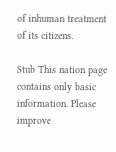of inhuman treatment of its citizens.

Stub This nation page contains only basic information. Please improve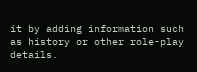it by adding information such as history or other role-play details.